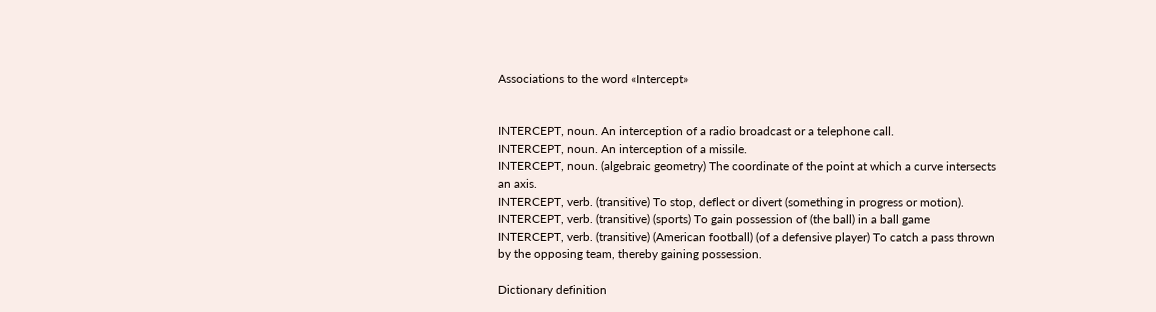Associations to the word «Intercept»


INTERCEPT, noun. An interception of a radio broadcast or a telephone call.
INTERCEPT, noun. An interception of a missile.
INTERCEPT, noun. (algebraic geometry) The coordinate of the point at which a curve intersects an axis.
INTERCEPT, verb. (transitive) To stop, deflect or divert (something in progress or motion).
INTERCEPT, verb. (transitive) (sports) To gain possession of (the ball) in a ball game
INTERCEPT, verb. (transitive) (American football) (of a defensive player) To catch a pass thrown by the opposing team, thereby gaining possession.

Dictionary definition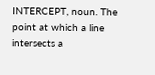INTERCEPT, noun. The point at which a line intersects a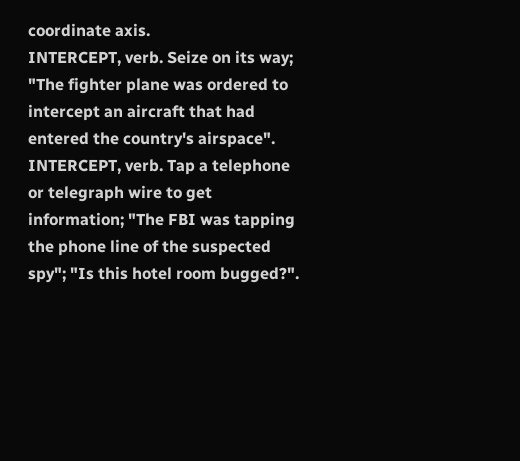coordinate axis.
INTERCEPT, verb. Seize on its way; "The fighter plane was ordered to intercept an aircraft that had entered the country's airspace".
INTERCEPT, verb. Tap a telephone or telegraph wire to get information; "The FBI was tapping the phone line of the suspected spy"; "Is this hotel room bugged?".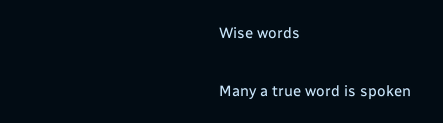Wise words

Many a true word is spoken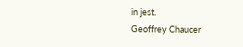in jest.
Geoffrey Chaucer